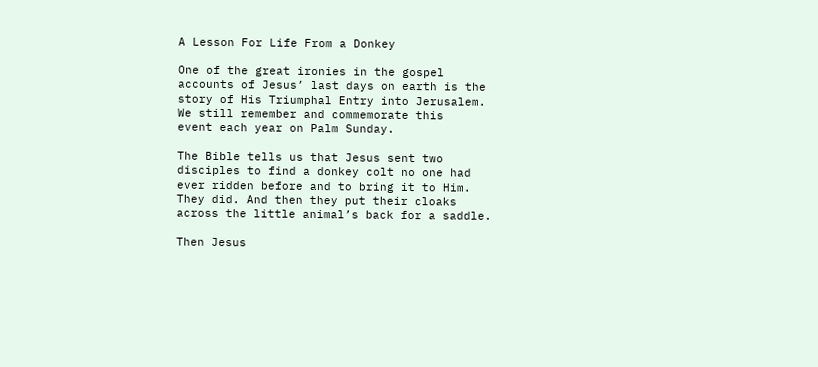A Lesson For Life From a Donkey

One of the great ironies in the gospel
accounts of Jesus’ last days on earth is the
story of His Triumphal Entry into Jerusalem.
We still remember and commemorate this
event each year on Palm Sunday.

The Bible tells us that Jesus sent two
disciples to find a donkey colt no one had
ever ridden before and to bring it to Him.
They did. And then they put their cloaks
across the little animal’s back for a saddle.

Then Jesus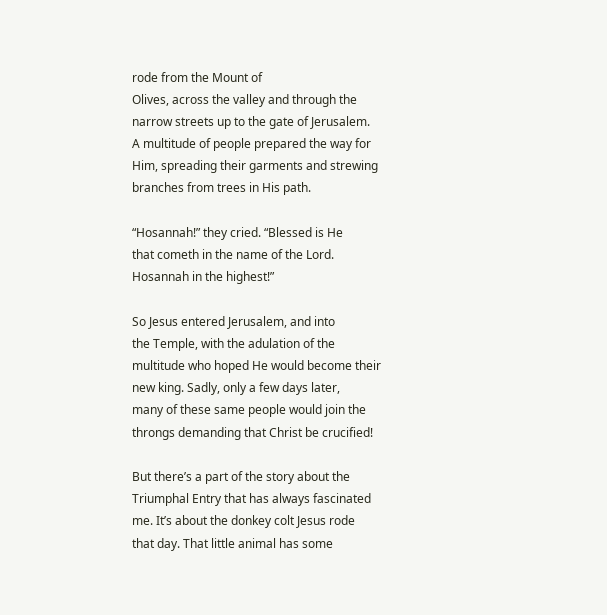rode from the Mount of
Olives, across the valley and through the
narrow streets up to the gate of Jerusalem.
A multitude of people prepared the way for
Him, spreading their garments and strewing
branches from trees in His path.

“Hosannah!” they cried. “Blessed is He
that cometh in the name of the Lord.
Hosannah in the highest!”

So Jesus entered Jerusalem, and into
the Temple, with the adulation of the
multitude who hoped He would become their
new king. Sadly, only a few days later,
many of these same people would join the
throngs demanding that Christ be crucified!

But there’s a part of the story about the
Triumphal Entry that has always fascinated
me. It’s about the donkey colt Jesus rode
that day. That little animal has some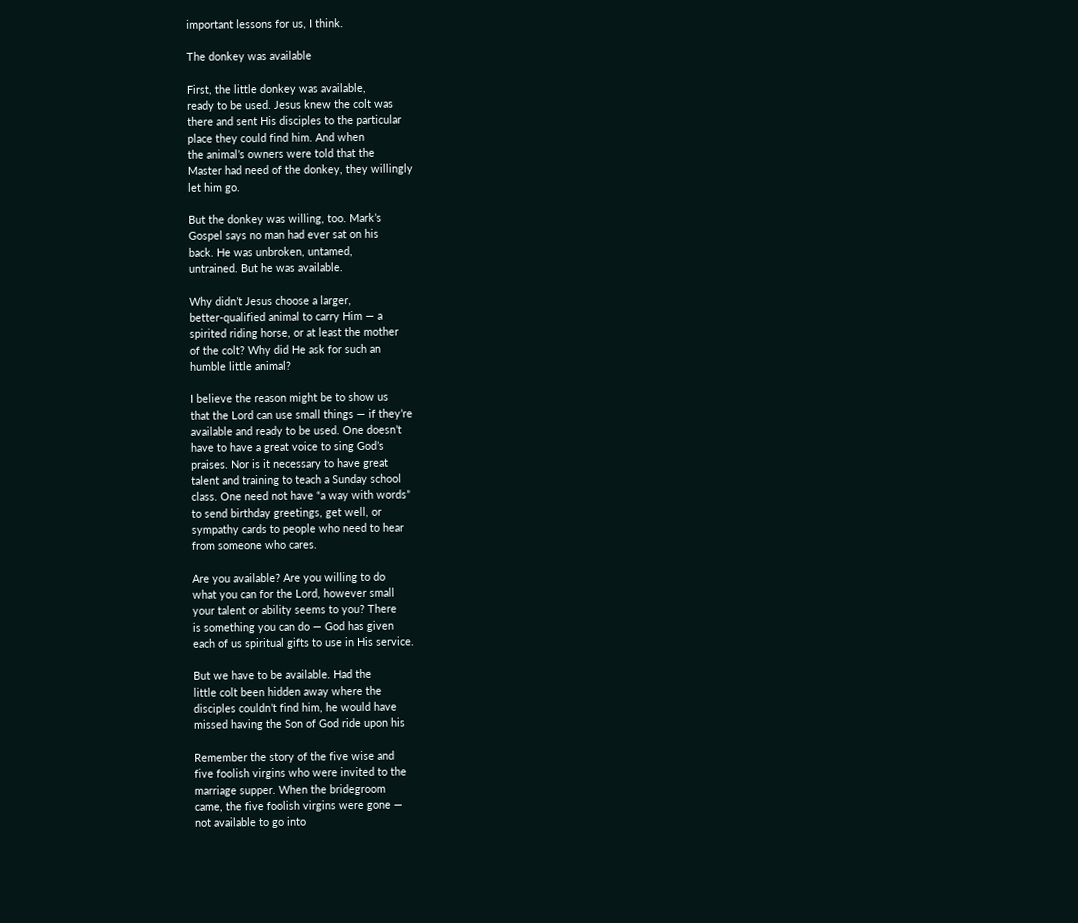important lessons for us, I think.

The donkey was available

First, the little donkey was available,
ready to be used. Jesus knew the colt was
there and sent His disciples to the particular
place they could find him. And when
the animal’s owners were told that the
Master had need of the donkey, they willingly
let him go.

But the donkey was willing, too. Mark’s
Gospel says no man had ever sat on his
back. He was unbroken, untamed,
untrained. But he was available.

Why didn’t Jesus choose a larger,
better-qualified animal to carry Him — a
spirited riding horse, or at least the mother
of the colt? Why did He ask for such an
humble little animal?

I believe the reason might be to show us
that the Lord can use small things — if they’re
available and ready to be used. One doesn’t
have to have a great voice to sing God’s
praises. Nor is it necessary to have great
talent and training to teach a Sunday school
class. One need not have “a way with words”
to send birthday greetings, get well, or
sympathy cards to people who need to hear
from someone who cares.

Are you available? Are you willing to do
what you can for the Lord, however small
your talent or ability seems to you? There
is something you can do — God has given
each of us spiritual gifts to use in His service.

But we have to be available. Had the
little colt been hidden away where the
disciples couldn’t find him, he would have
missed having the Son of God ride upon his

Remember the story of the five wise and
five foolish virgins who were invited to the
marriage supper. When the bridegroom
came, the five foolish virgins were gone —
not available to go into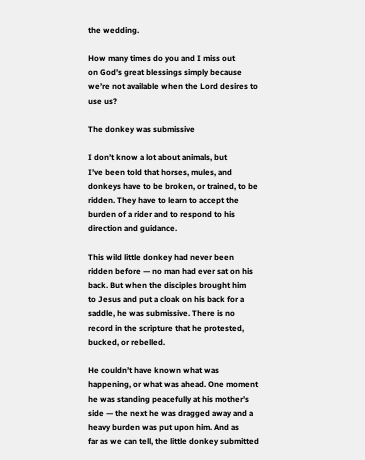the wedding.

How many times do you and I miss out
on God’s great blessings simply because
we’re not available when the Lord desires to
use us?

The donkey was submissive

I don’t know a lot about animals, but
I’ve been told that horses, mules, and
donkeys have to be broken, or trained, to be
ridden. They have to learn to accept the
burden of a rider and to respond to his
direction and guidance.

This wild little donkey had never been
ridden before — no man had ever sat on his
back. But when the disciples brought him
to Jesus and put a cloak on his back for a
saddle, he was submissive. There is no
record in the scripture that he protested,
bucked, or rebelled.

He couldn’t have known what was
happening, or what was ahead. One moment
he was standing peacefully at his mother’s
side — the next he was dragged away and a
heavy burden was put upon him. And as
far as we can tell, the little donkey submitted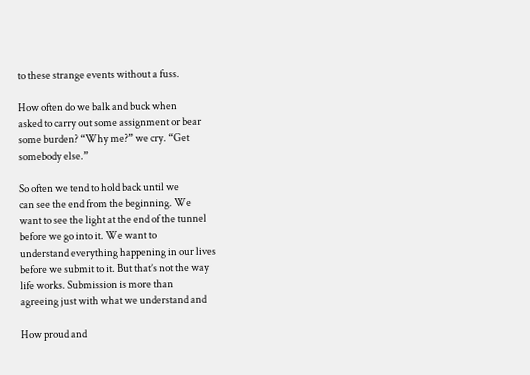to these strange events without a fuss.

How often do we balk and buck when
asked to carry out some assignment or bear
some burden? “Why me?” we cry. “Get
somebody else.”

So often we tend to hold back until we
can see the end from the beginning. We
want to see the light at the end of the tunnel
before we go into it. We want to
understand everything happening in our lives
before we submit to it. But that’s not the way
life works. Submission is more than
agreeing just with what we understand and

How proud and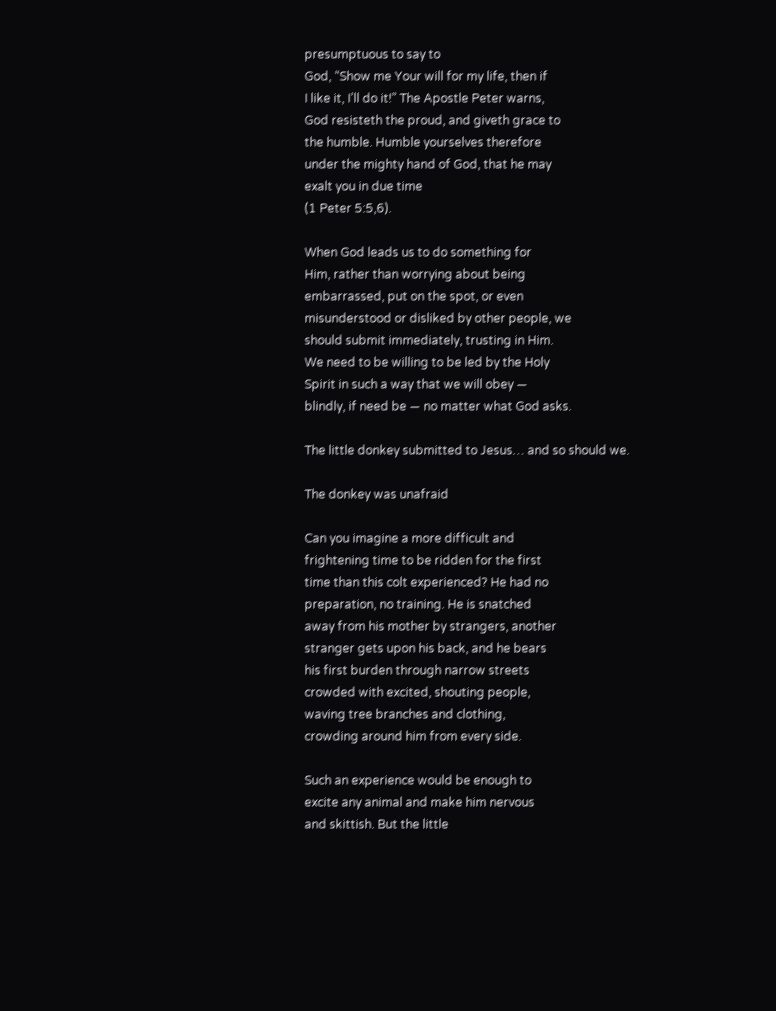presumptuous to say to
God, “Show me Your will for my life, then if
I like it, I’ll do it!” The Apostle Peter warns,
God resisteth the proud, and giveth grace to
the humble. Humble yourselves therefore
under the mighty hand of God, that he may
exalt you in due time
(1 Peter 5:5,6).

When God leads us to do something for
Him, rather than worrying about being
embarrassed, put on the spot, or even
misunderstood or disliked by other people, we
should submit immediately, trusting in Him.
We need to be willing to be led by the Holy
Spirit in such a way that we will obey —
blindly, if need be — no matter what God asks.

The little donkey submitted to Jesus… and so should we.

The donkey was unafraid

Can you imagine a more difficult and
frightening time to be ridden for the first
time than this colt experienced? He had no
preparation, no training. He is snatched
away from his mother by strangers, another
stranger gets upon his back, and he bears
his first burden through narrow streets
crowded with excited, shouting people,
waving tree branches and clothing,
crowding around him from every side.

Such an experience would be enough to
excite any animal and make him nervous
and skittish. But the little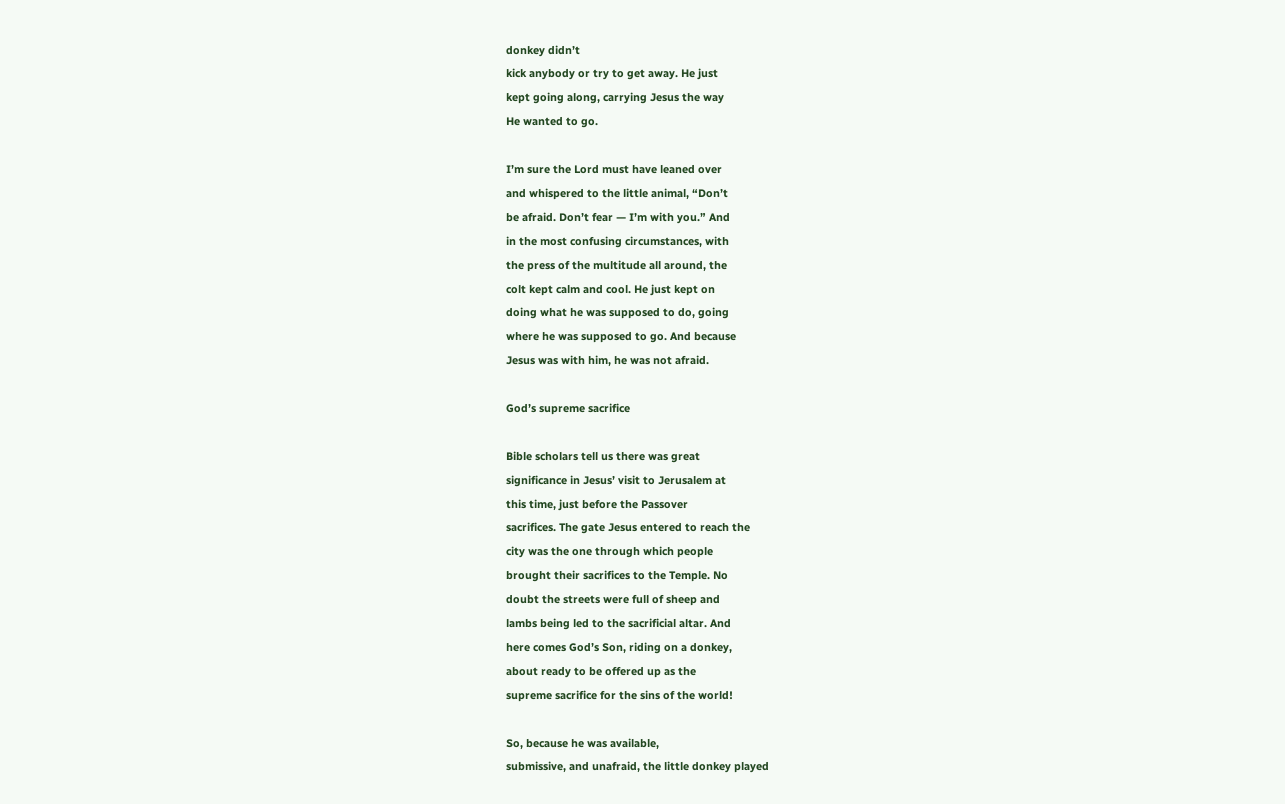donkey didn’t
kick anybody or try to get away. He just
kept going along, carrying Jesus the way
He wanted to go.

I’m sure the Lord must have leaned over
and whispered to the little animal, “Don’t
be afraid. Don’t fear — I’m with you.” And
in the most confusing circumstances, with
the press of the multitude all around, the
colt kept calm and cool. He just kept on
doing what he was supposed to do, going
where he was supposed to go. And because
Jesus was with him, he was not afraid.

God’s supreme sacrifice

Bible scholars tell us there was great
significance in Jesus’ visit to Jerusalem at
this time, just before the Passover
sacrifices. The gate Jesus entered to reach the
city was the one through which people
brought their sacrifices to the Temple. No
doubt the streets were full of sheep and
lambs being led to the sacrificial altar. And
here comes God’s Son, riding on a donkey,
about ready to be offered up as the
supreme sacrifice for the sins of the world!

So, because he was available,
submissive, and unafraid, the little donkey played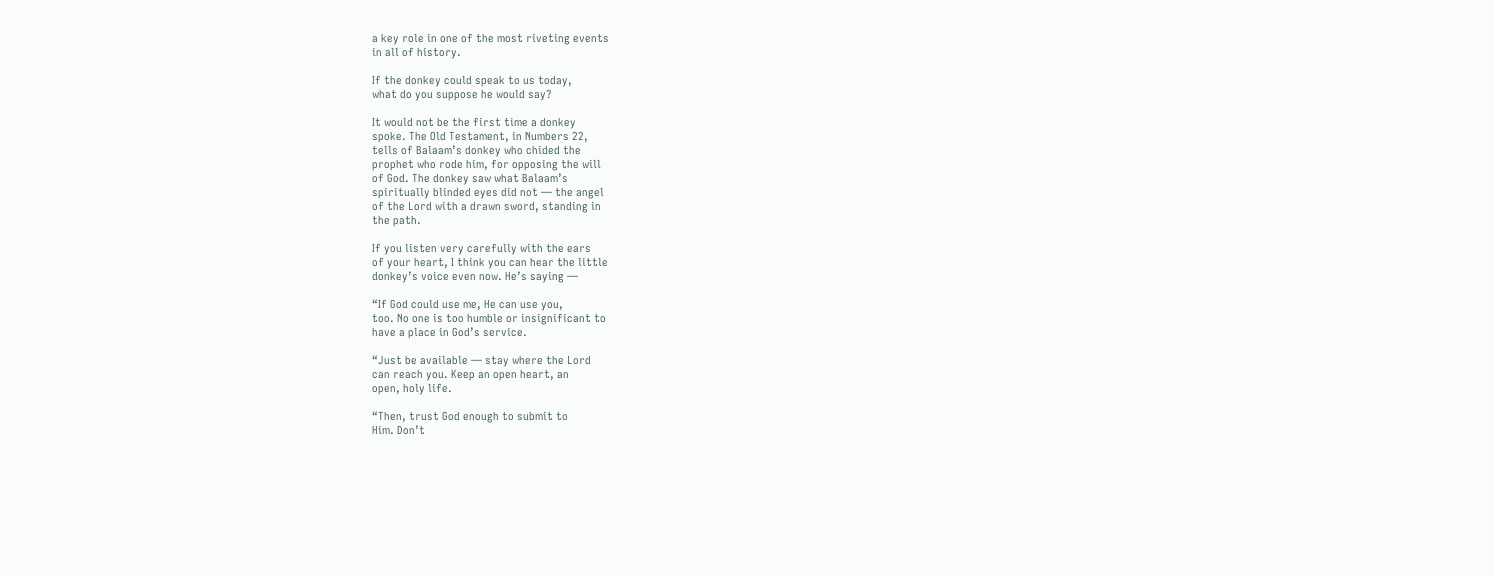a key role in one of the most riveting events
in all of history.

If the donkey could speak to us today,
what do you suppose he would say?

It would not be the first time a donkey
spoke. The Old Testament, in Numbers 22,
tells of Balaam’s donkey who chided the
prophet who rode him, for opposing the will
of God. The donkey saw what Balaam’s
spiritually blinded eyes did not — the angel
of the Lord with a drawn sword, standing in
the path.

If you listen very carefully with the ears
of your heart, I think you can hear the little
donkey’s voice even now. He’s saying —

“If God could use me, He can use you,
too. No one is too humble or insignificant to
have a place in God’s service.

“Just be available — stay where the Lord
can reach you. Keep an open heart, an
open, holy life.

“Then, trust God enough to submit to
Him. Don’t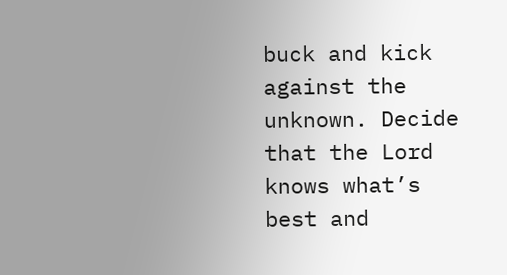buck and kick against the
unknown. Decide that the Lord knows what’s
best and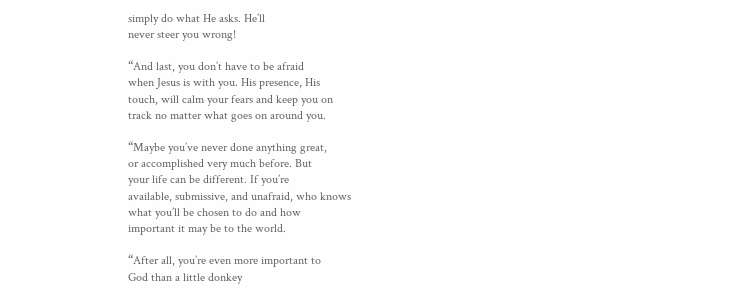simply do what He asks. He’ll
never steer you wrong!

“And last, you don’t have to be afraid
when Jesus is with you. His presence, His
touch, will calm your fears and keep you on
track no matter what goes on around you.

“Maybe you’ve never done anything great,
or accomplished very much before. But
your life can be different. If you’re
available, submissive, and unafraid, who knows
what you’ll be chosen to do and how
important it may be to the world.

“After all, you’re even more important to
God than a little donkey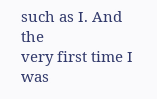such as I. And the
very first time I was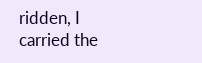ridden, I carried the